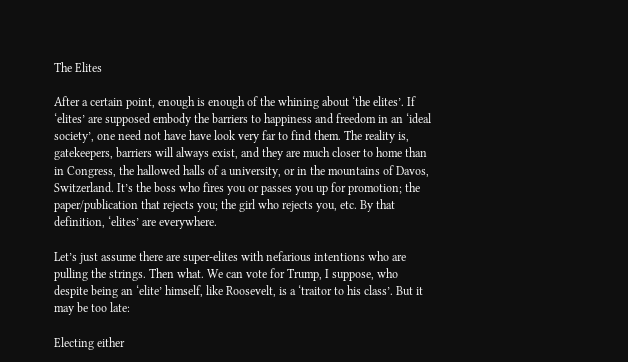The Elites

After a certain point, enough is enough of the whining about ‘the elites’. If ‘elites’ are supposed embody the barriers to happiness and freedom in an ‘ideal society’, one need not have have look very far to find them. The reality is, gatekeepers, barriers will always exist, and they are much closer to home than in Congress, the hallowed halls of a university, or in the mountains of Davos, Switzerland. It’s the boss who fires you or passes you up for promotion; the paper/publication that rejects you; the girl who rejects you, etc. By that definition, ‘elites’ are everywhere.

Let’s just assume there are super-elites with nefarious intentions who are pulling the strings. Then what. We can vote for Trump, I suppose, who despite being an ‘elite’ himself, like Roosevelt, is a ‘traitor to his class’. But it may be too late:

Electing either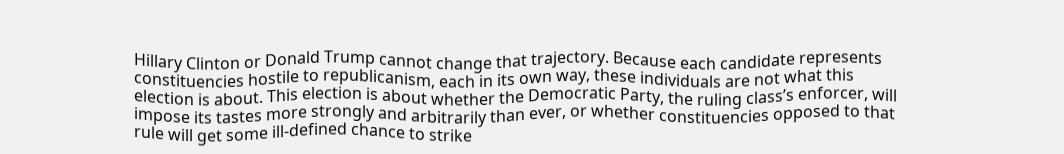Hillary Clinton or Donald Trump cannot change that trajectory. Because each candidate represents constituencies hostile to republicanism, each in its own way, these individuals are not what this election is about. This election is about whether the Democratic Party, the ruling class’s enforcer, will impose its tastes more strongly and arbitrarily than ever, or whether constituencies opposed to that rule will get some ill-defined chance to strike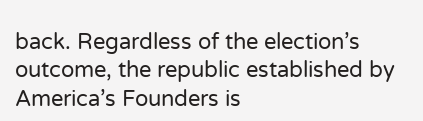back. Regardless of the election’s outcome, the republic established by America’s Founders is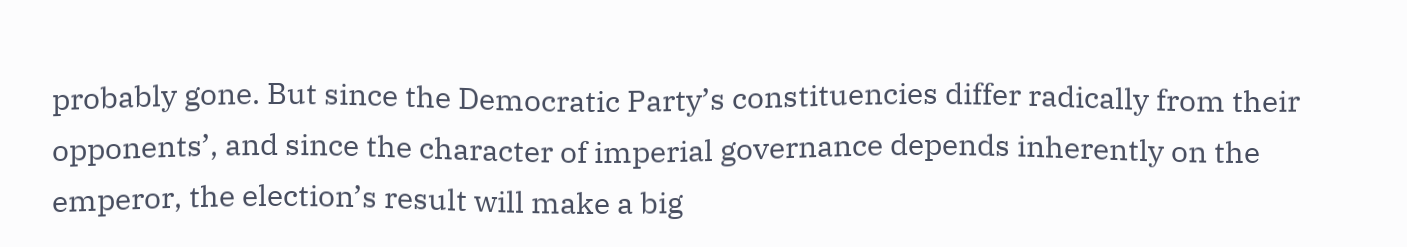probably gone. But since the Democratic Party’s constituencies differ radically from their opponents’, and since the character of imperial governance depends inherently on the emperor, the election’s result will make a big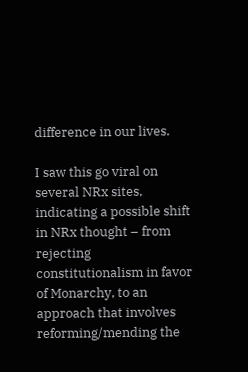difference in our lives.

I saw this go viral on several NRx sites, indicating a possible shift in NRx thought – from rejecting constitutionalism in favor of Monarchy, to an approach that involves reforming/mending the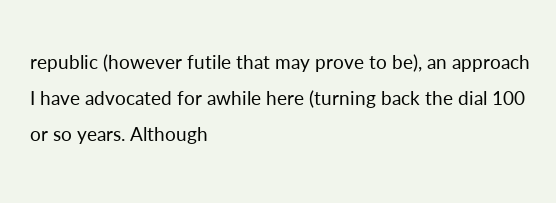republic (however futile that may prove to be), an approach I have advocated for awhile here (turning back the dial 100 or so years. Although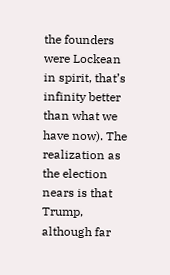the founders were Lockean in spirit, that’s infinity better than what we have now). The realization as the election nears is that Trump, although far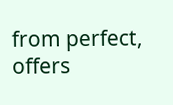from perfect, offers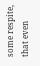some respite, that even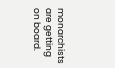monarchists are getting on board.